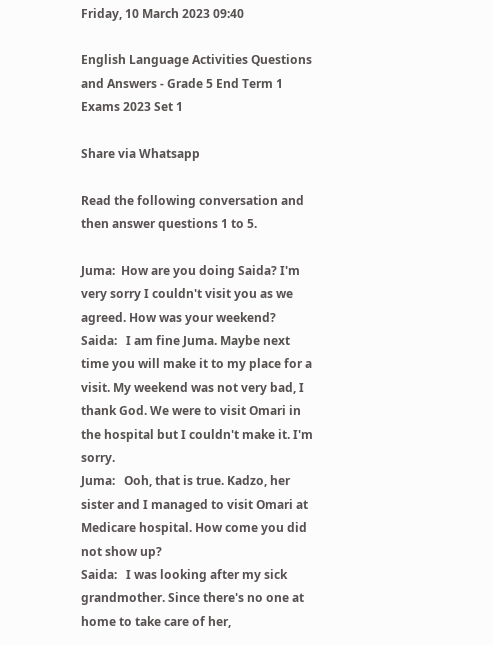Friday, 10 March 2023 09:40

English Language Activities Questions and Answers - Grade 5 End Term 1 Exams 2023 Set 1

Share via Whatsapp

Read the following conversation and then answer questions 1 to 5.

Juma:  How are you doing Saida? I'm very sorry I couldn't visit you as we agreed. How was your weekend?
Saida:   I am fine Juma. Maybe next time you will make it to my place for a visit. My weekend was not very bad, I thank God. We were to visit Omari in               the hospital but I couldn't make it. I'm sorry.
Juma:   Ooh, that is true. Kadzo, her sister and I managed to visit Omari at Medicare hospital. How come you did not show up?
Saida:   I was looking after my sick grandmother. Since there's no one at home to take care of her,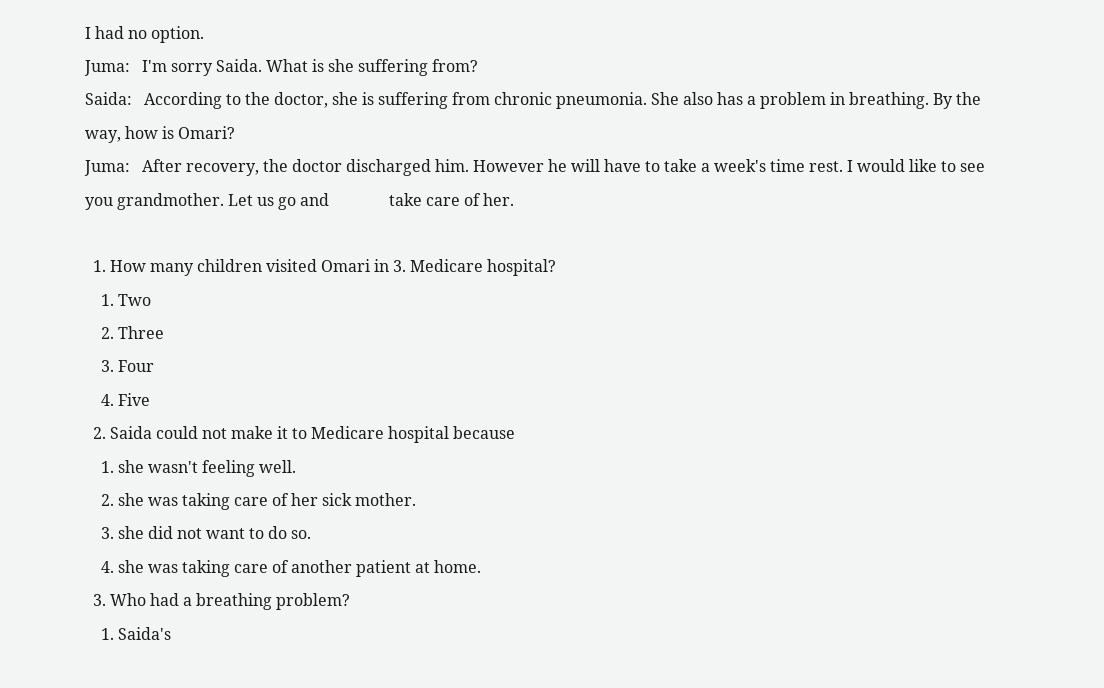I had no option.
Juma:   I'm sorry Saida. What is she suffering from?
Saida:   According to the doctor, she is suffering from chronic pneumonia. She also has a problem in breathing. By the way, how is Omari?
Juma:   After recovery, the doctor discharged him. However he will have to take a week's time rest. I would like to see you grandmother. Let us go and               take care of her.

  1. How many children visited Omari in 3. Medicare hospital?
    1. Two
    2. Three
    3. Four
    4. Five
  2. Saida could not make it to Medicare hospital because
    1. she wasn't feeling well.
    2. she was taking care of her sick mother.
    3. she did not want to do so.
    4. she was taking care of another patient at home.
  3. Who had a breathing problem?
    1. Saida's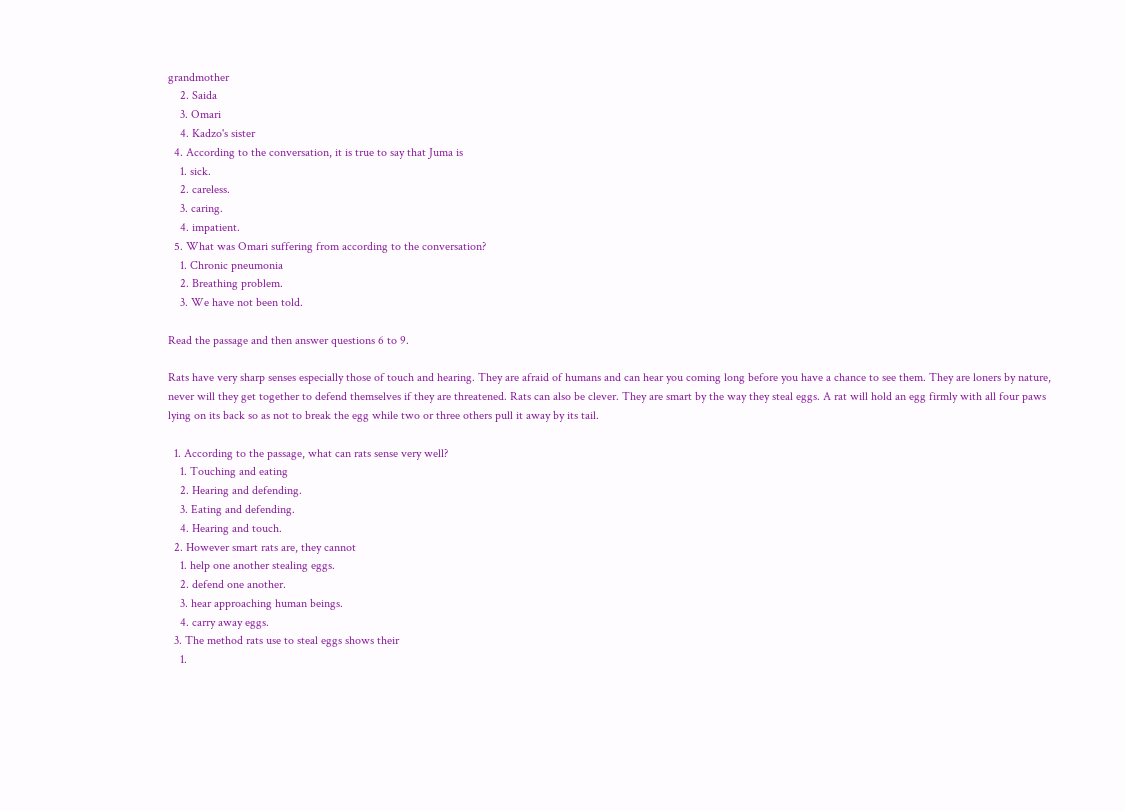grandmother
    2. Saida
    3. Omari
    4. Kadzo's sister
  4. According to the conversation, it is true to say that Juma is
    1. sick.
    2. careless.
    3. caring.
    4. impatient.
  5. What was Omari suffering from according to the conversation?
    1. Chronic pneumonia
    2. Breathing problem.
    3. We have not been told.

Read the passage and then answer questions 6 to 9.

Rats have very sharp senses especially those of touch and hearing. They are afraid of humans and can hear you coming long before you have a chance to see them. They are loners by nature, never will they get together to defend themselves if they are threatened. Rats can also be clever. They are smart by the way they steal eggs. A rat will hold an egg firmly with all four paws lying on its back so as not to break the egg while two or three others pull it away by its tail.

  1. According to the passage, what can rats sense very well?
    1. Touching and eating
    2. Hearing and defending.
    3. Eating and defending.
    4. Hearing and touch.
  2. However smart rats are, they cannot
    1. help one another stealing eggs.
    2. defend one another.
    3. hear approaching human beings.
    4. carry away eggs.
  3. The method rats use to steal eggs shows their
    1.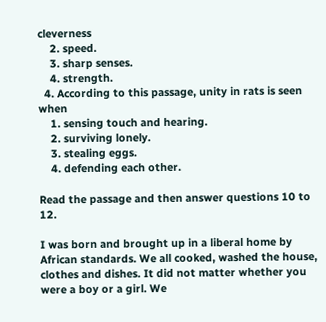cleverness
    2. speed.
    3. sharp senses.
    4. strength.
  4. According to this passage, unity in rats is seen when
    1. sensing touch and hearing.
    2. surviving lonely.
    3. stealing eggs.
    4. defending each other.

Read the passage and then answer questions 10 to 12.

I was born and brought up in a liberal home by African standards. We all cooked, washed the house, clothes and dishes. It did not matter whether you were a boy or a girl. We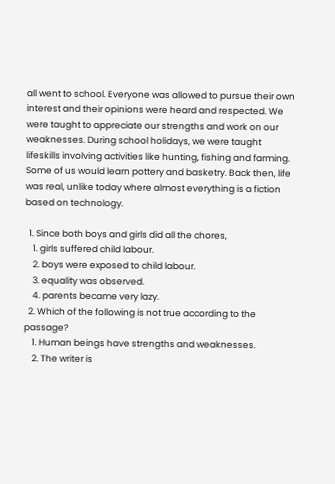all went to school. Everyone was allowed to pursue their own interest and their opinions were heard and respected. We were taught to appreciate our strengths and work on our weaknesses. During school holidays, we were taught lifeskills involving activities like hunting, fishing and farming. Some of us would learn pottery and basketry. Back then, life was real, unlike today where almost everything is a fiction based on technology.

  1. Since both boys and girls did all the chores,
    1. girls suffered child labour.
    2. boys were exposed to child labour.
    3. equality was observed.
    4. parents became very lazy.
  2. Which of the following is not true according to the passage?
    1. Human beings have strengths and weaknesses.
    2. The writer is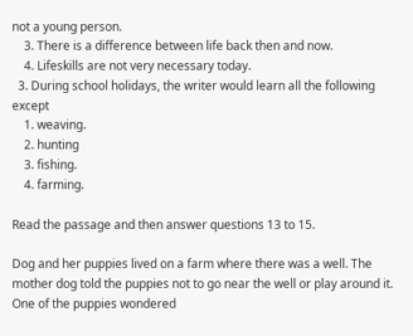not a young person.
    3. There is a difference between life back then and now.
    4. Lifeskills are not very necessary today.
  3. During school holidays, the writer would learn all the following except
    1. weaving.
    2. hunting
    3. fishing.
    4. farming.

Read the passage and then answer questions 13 to 15.

Dog and her puppies lived on a farm where there was a well. The mother dog told the puppies not to go near the well or play around it. One of the puppies wondered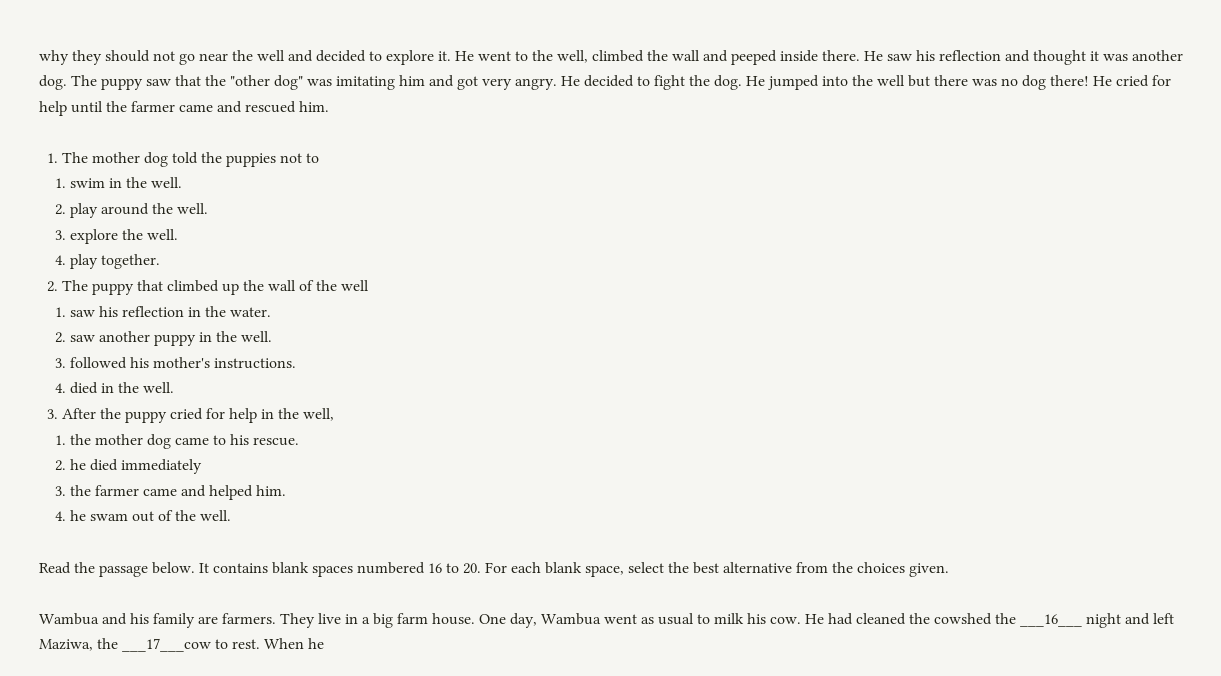why they should not go near the well and decided to explore it. He went to the well, climbed the wall and peeped inside there. He saw his reflection and thought it was another dog. The puppy saw that the "other dog" was imitating him and got very angry. He decided to fight the dog. He jumped into the well but there was no dog there! He cried for help until the farmer came and rescued him.

  1. The mother dog told the puppies not to
    1. swim in the well.
    2. play around the well.
    3. explore the well.
    4. play together.
  2. The puppy that climbed up the wall of the well
    1. saw his reflection in the water.
    2. saw another puppy in the well.
    3. followed his mother's instructions.
    4. died in the well.
  3. After the puppy cried for help in the well,
    1. the mother dog came to his rescue.
    2. he died immediately
    3. the farmer came and helped him.
    4. he swam out of the well.

Read the passage below. It contains blank spaces numbered 16 to 20. For each blank space, select the best alternative from the choices given.

Wambua and his family are farmers. They live in a big farm house. One day, Wambua went as usual to milk his cow. He had cleaned the cowshed the ___16___ night and left Maziwa, the ___17___cow to rest. When he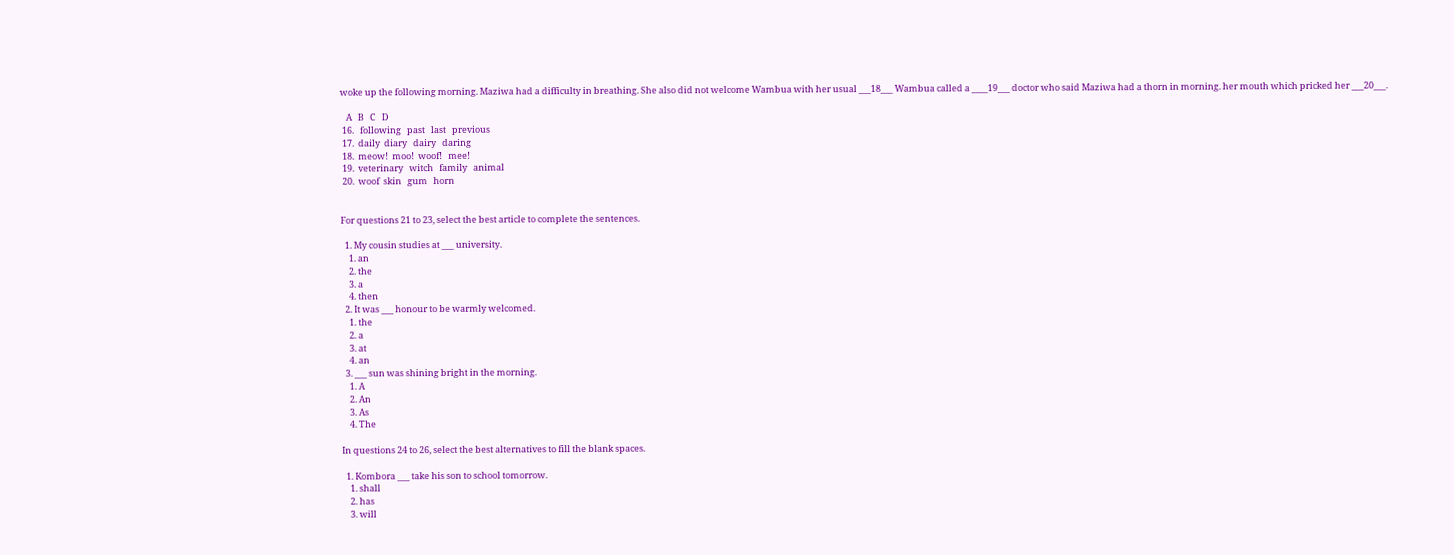woke up the following morning. Maziwa had a difficulty in breathing. She also did not welcome Wambua with her usual ___18___ Wambua called a ____19___ doctor who said Maziwa had a thorn in morning. her mouth which pricked her ___20___.

   A   B   C   D
 16.   following   past   last   previous
 17.  daily  diary   dairy   daring
 18.  meow!  moo!  woof!   mee!
 19.  veterinary   witch   family   animal
 20.  woof  skin   gum   horn


For questions 21 to 23, select the best article to complete the sentences.

  1. My cousin studies at ___ university.
    1. an
    2. the
    3. a
    4. then
  2. It was ___ honour to be warmly welcomed.
    1. the
    2. a
    3. at
    4. an
  3. ___ sun was shining bright in the morning.
    1. A
    2. An
    3. As
    4. The

In questions 24 to 26, select the best alternatives to fill the blank spaces.

  1. Kombora ___ take his son to school tomorrow.
    1. shall
    2. has
    3. will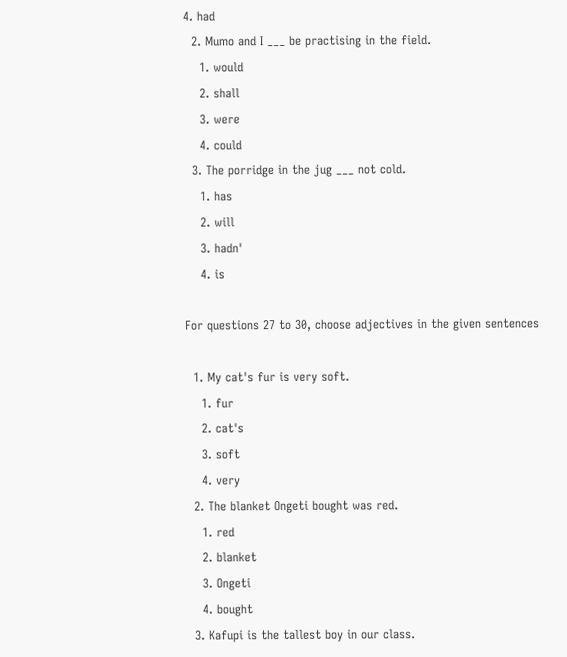4. had
  2. Mumo and I ___ be practising in the field.
    1. would
    2. shall
    3. were
    4. could
  3. The porridge in the jug ___ not cold.
    1. has
    2. will
    3. hadn'
    4. is

For questions 27 to 30, choose adjectives in the given sentences

  1. My cat's fur is very soft.
    1. fur
    2. cat's
    3. soft
    4. very
  2. The blanket Ongeti bought was red.
    1. red
    2. blanket
    3. Ongeti
    4. bought
  3. Kafupi is the tallest boy in our class.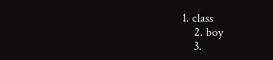1. class
    2. boy
    3.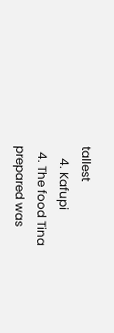tallest
    4. Kafupi
  4. The food Tina prepared was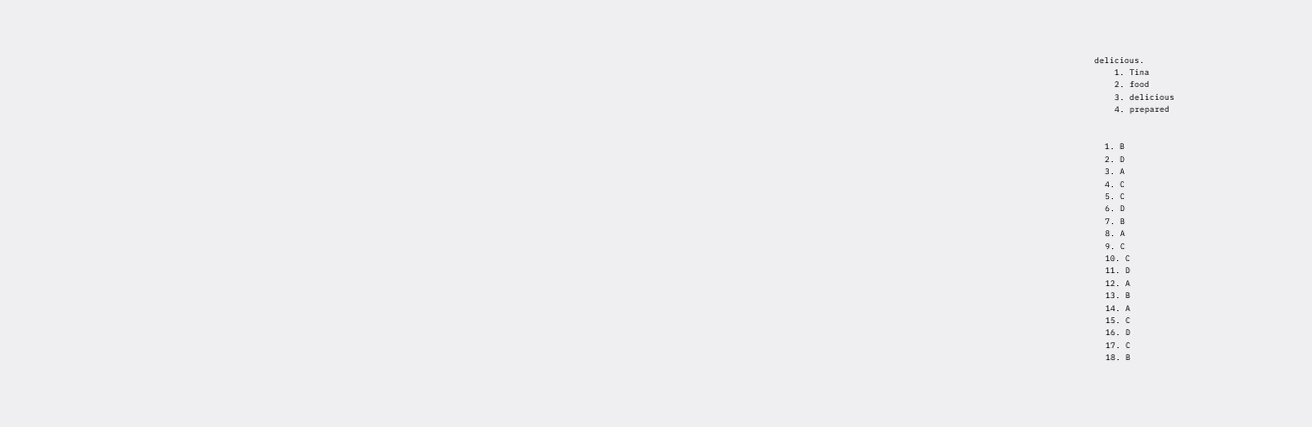delicious.
    1. Tina
    2. food
    3. delicious
    4. prepared


  1. B
  2. D
  3. A
  4. C
  5. C
  6. D
  7. B
  8. A
  9. C
  10. C
  11. D
  12. A
  13. B
  14. A
  15. C
  16. D
  17. C
  18. B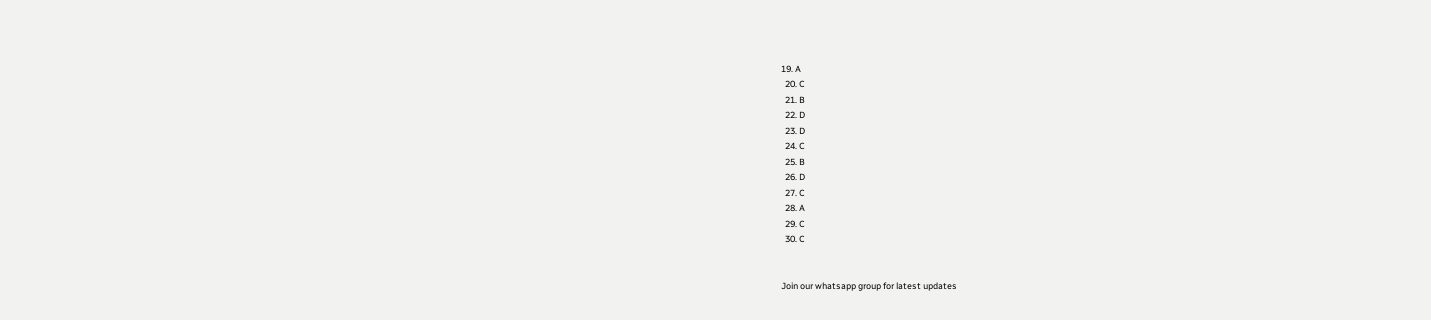19. A
  20. C
  21. B
  22. D
  23. D
  24. C
  25. B
  26. D
  27. C
  28. A
  29. C
  30. C


Join our whatsapp group for latest updates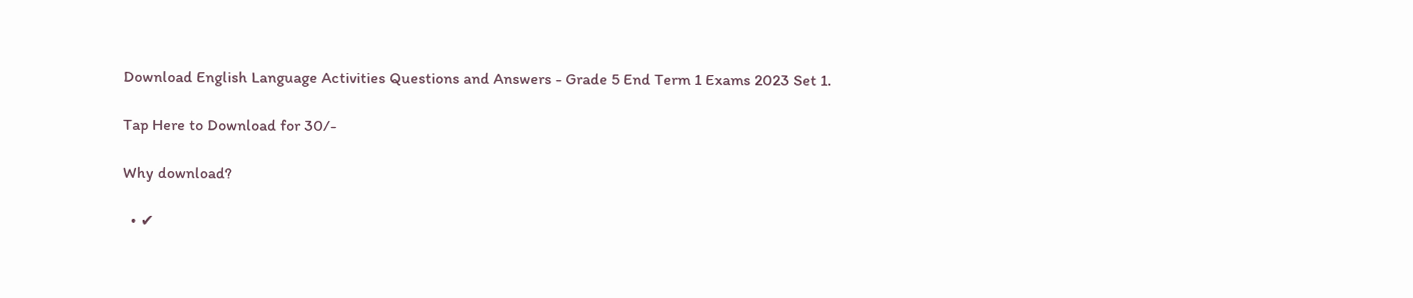Download English Language Activities Questions and Answers - Grade 5 End Term 1 Exams 2023 Set 1.

Tap Here to Download for 30/-

Why download?

  • ✔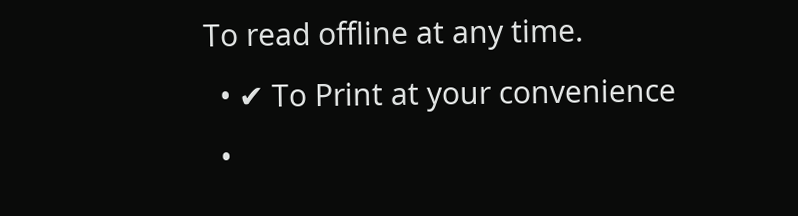To read offline at any time.
  • ✔ To Print at your convenience
  •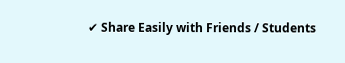✔ Share Easily with Friends / Students